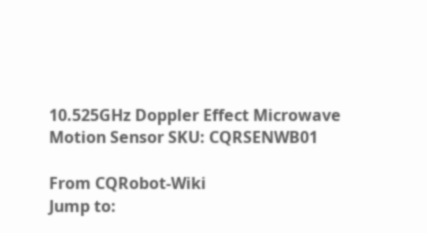10.525GHz Doppler Effect Microwave Motion Sensor SKU: CQRSENWB01

From CQRobot-Wiki
Jump to: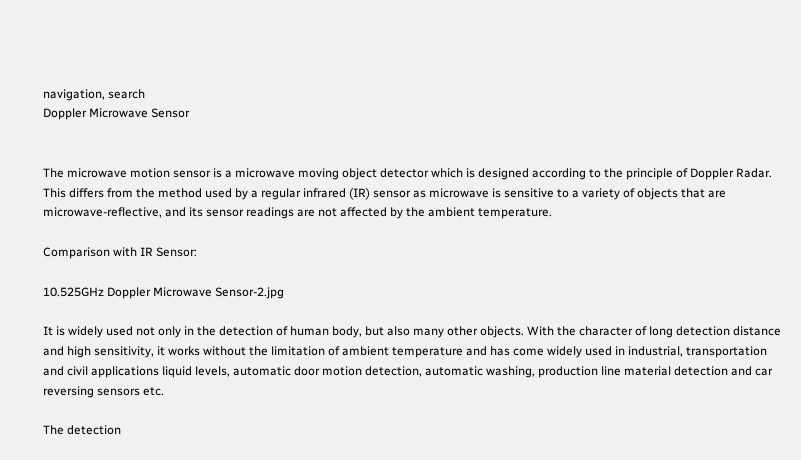navigation, search
Doppler Microwave Sensor


The microwave motion sensor is a microwave moving object detector which is designed according to the principle of Doppler Radar. This differs from the method used by a regular infrared (IR) sensor as microwave is sensitive to a variety of objects that are microwave-reflective, and its sensor readings are not affected by the ambient temperature.

Comparison with IR Sensor:

10.525GHz Doppler Microwave Sensor-2.jpg

It is widely used not only in the detection of human body, but also many other objects. With the character of long detection distance and high sensitivity, it works without the limitation of ambient temperature and has come widely used in industrial, transportation and civil applications liquid levels, automatic door motion detection, automatic washing, production line material detection and car reversing sensors etc.

The detection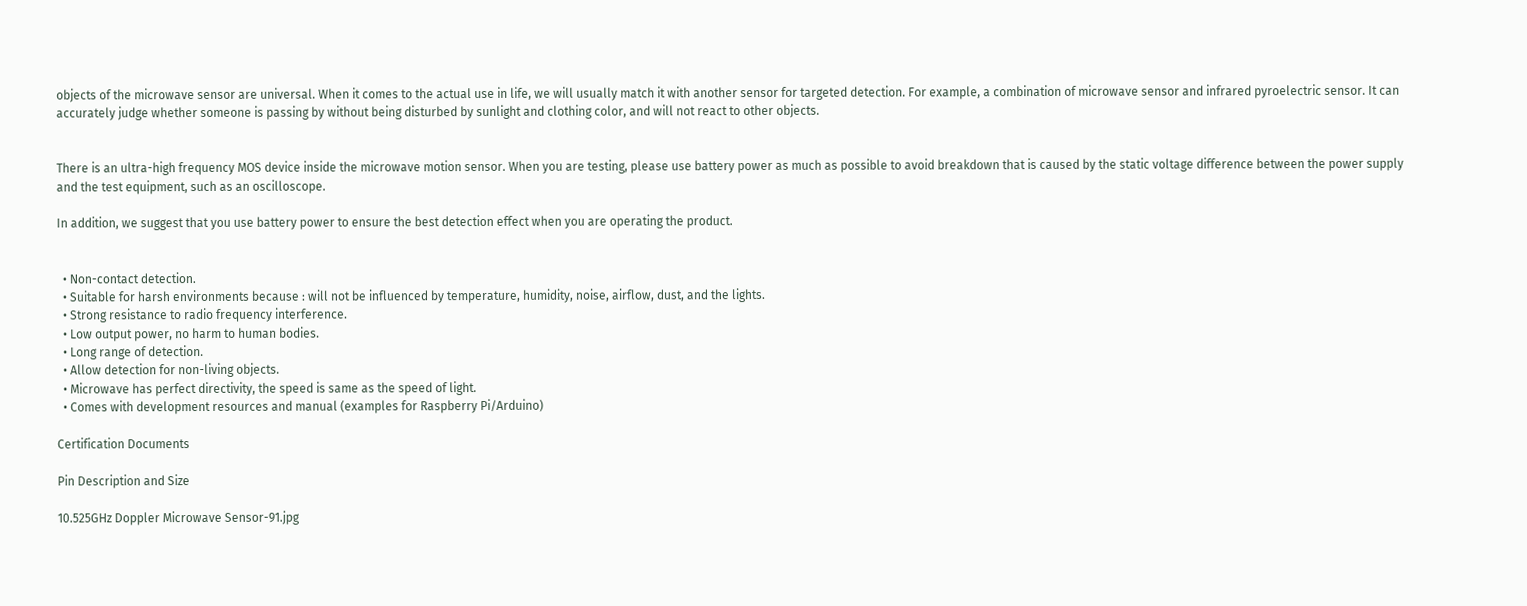objects of the microwave sensor are universal. When it comes to the actual use in life, we will usually match it with another sensor for targeted detection. For example, a combination of microwave sensor and infrared pyroelectric sensor. It can accurately judge whether someone is passing by without being disturbed by sunlight and clothing color, and will not react to other objects.


There is an ultra-high frequency MOS device inside the microwave motion sensor. When you are testing, please use battery power as much as possible to avoid breakdown that is caused by the static voltage difference between the power supply and the test equipment, such as an oscilloscope.

In addition, we suggest that you use battery power to ensure the best detection effect when you are operating the product.


  • Non-contact detection.
  • Suitable for harsh environments because : will not be influenced by temperature, humidity, noise, airflow, dust, and the lights.
  • Strong resistance to radio frequency interference.
  • Low output power, no harm to human bodies.
  • Long range of detection.
  • Allow detection for non-living objects.
  • Microwave has perfect directivity, the speed is same as the speed of light.
  • Comes with development resources and manual (examples for Raspberry Pi/Arduino)

Certification Documents

Pin Description and Size

10.525GHz Doppler Microwave Sensor-91.jpg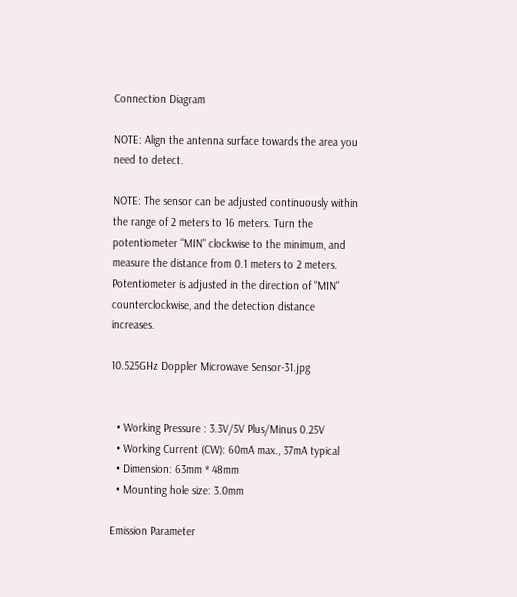Connection Diagram

NOTE: Align the antenna surface towards the area you need to detect.

NOTE: The sensor can be adjusted continuously within the range of 2 meters to 16 meters. Turn the potentiometer "MIN" clockwise to the minimum, and measure the distance from 0.1 meters to 2 meters. Potentiometer is adjusted in the direction of "MIN" counterclockwise, and the detection distance increases.

10.525GHz Doppler Microwave Sensor-31.jpg


  • Working Pressure : 3.3V/5V Plus/Minus 0.25V
  • Working Current (CW): 60mA max., 37mA typical
  • Dimension: 63mm * 48mm
  • Mounting hole size: 3.0mm

Emission Parameter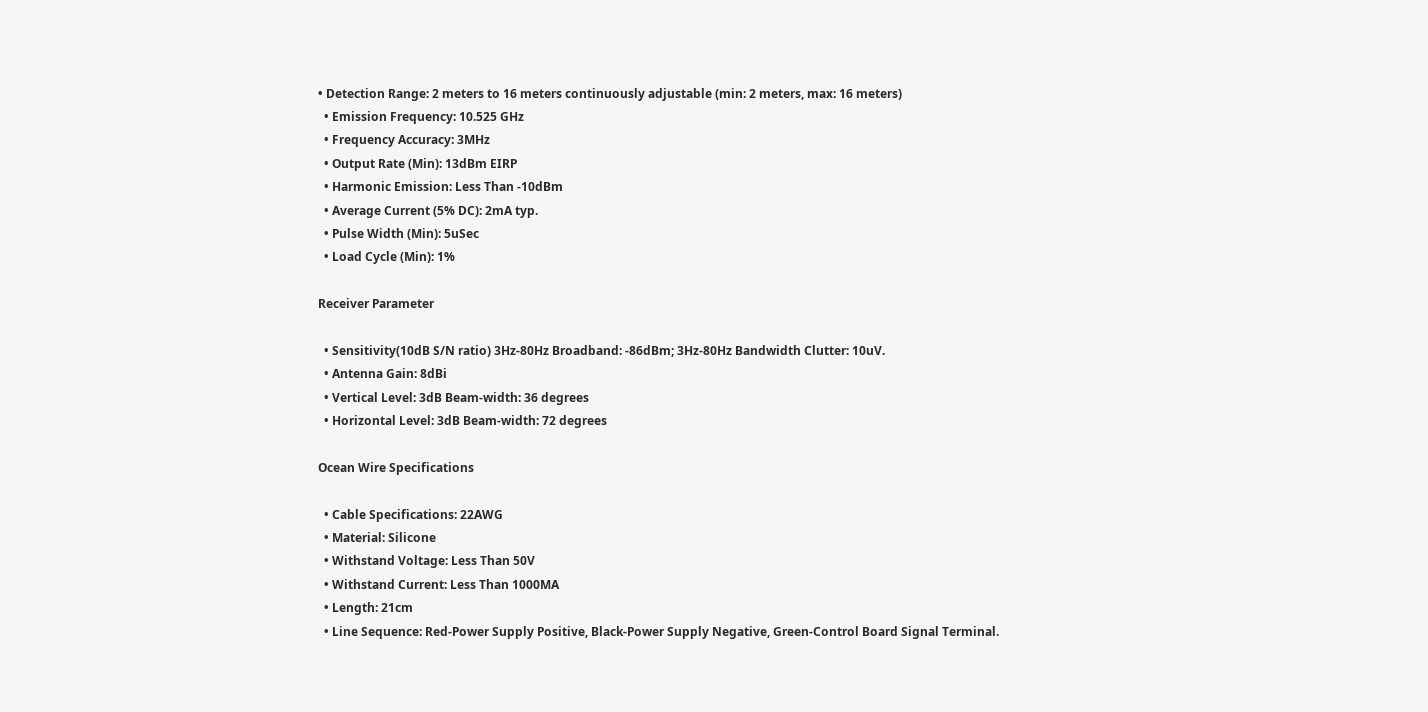• Detection Range: 2 meters to 16 meters continuously adjustable (min: 2 meters, max: 16 meters)
  • Emission Frequency: 10.525 GHz
  • Frequency Accuracy: 3MHz
  • Output Rate (Min): 13dBm EIRP
  • Harmonic Emission: Less Than -10dBm
  • Average Current (5% DC): 2mA typ.
  • Pulse Width (Min): 5uSec
  • Load Cycle (Min): 1%

Receiver Parameter

  • Sensitivity(10dB S/N ratio) 3Hz-80Hz Broadband: -86dBm; 3Hz-80Hz Bandwidth Clutter: 10uV.
  • Antenna Gain: 8dBi
  • Vertical Level: 3dB Beam-width: 36 degrees
  • Horizontal Level: 3dB Beam-width: 72 degrees

Ocean Wire Specifications

  • Cable Specifications: 22AWG
  • Material: Silicone
  • Withstand Voltage: Less Than 50V
  • Withstand Current: Less Than 1000MA
  • Length: 21cm
  • Line Sequence: Red-Power Supply Positive, Black-Power Supply Negative, Green-Control Board Signal Terminal.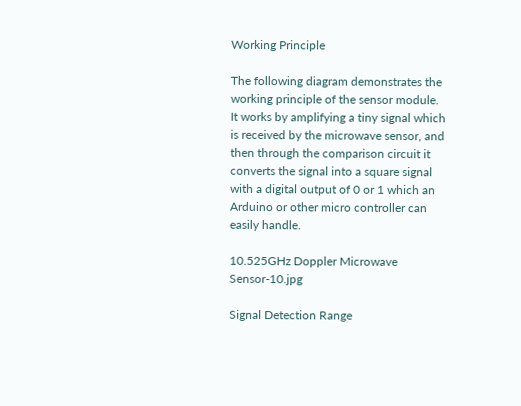Working Principle

The following diagram demonstrates the working principle of the sensor module. It works by amplifying a tiny signal which is received by the microwave sensor, and then through the comparison circuit it converts the signal into a square signal with a digital output of 0 or 1 which an Arduino or other micro controller can easily handle.

10.525GHz Doppler Microwave Sensor-10.jpg

Signal Detection Range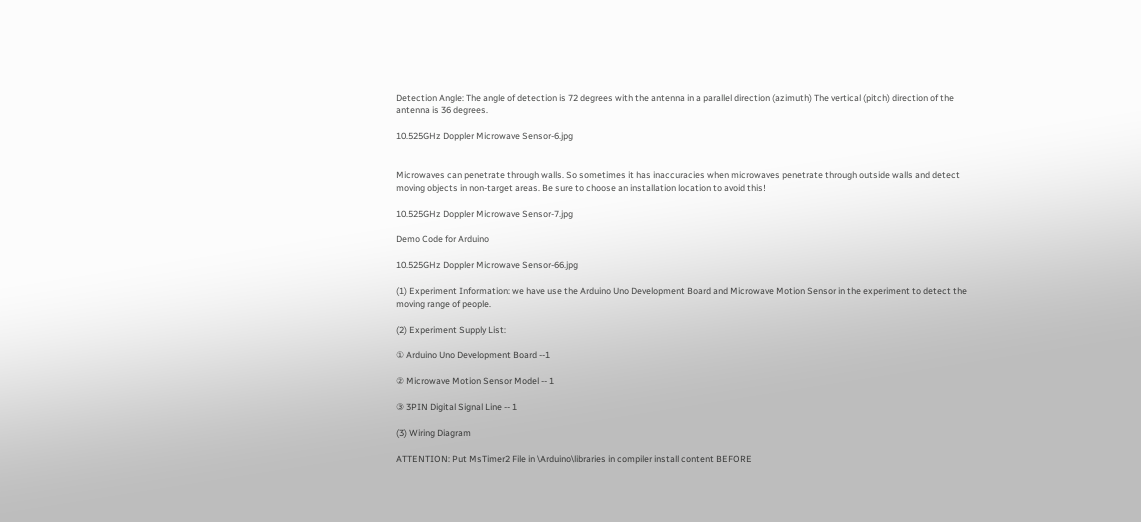Detection Angle: The angle of detection is 72 degrees with the antenna in a parallel direction (azimuth) The vertical (pitch) direction of the antenna is 36 degrees.

10.525GHz Doppler Microwave Sensor-6.jpg


Microwaves can penetrate through walls. So sometimes it has inaccuracies when microwaves penetrate through outside walls and detect moving objects in non-target areas. Be sure to choose an installation location to avoid this!

10.525GHz Doppler Microwave Sensor-7.jpg

Demo Code for Arduino

10.525GHz Doppler Microwave Sensor-66.jpg

(1) Experiment Information: we have use the Arduino Uno Development Board and Microwave Motion Sensor in the experiment to detect the moving range of people.

(2) Experiment Supply List:

① Arduino Uno Development Board --1

② Microwave Motion Sensor Model -- 1

③ 3PIN Digital Signal Line -- 1

(3) Wiring Diagram

ATTENTION: Put MsTimer2 File in \Arduino\libraries in compiler install content BEFORE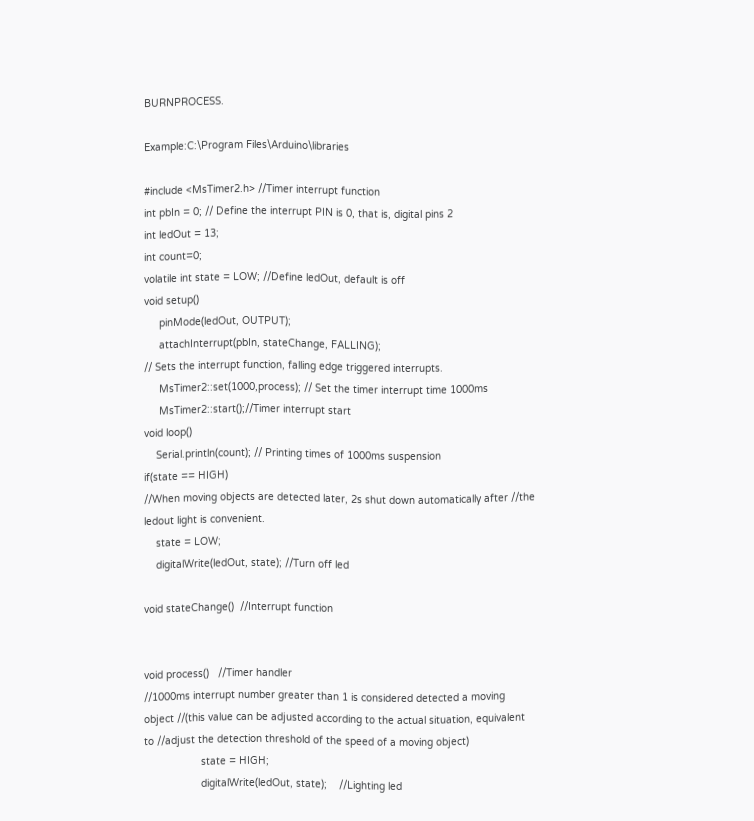BURNPROCESS.

Example:C:\Program Files\Arduino\libraries

#include <MsTimer2.h> //Timer interrupt function
int pbIn = 0; // Define the interrupt PIN is 0, that is, digital pins 2
int ledOut = 13;
int count=0;
volatile int state = LOW; //Define ledOut, default is off
void setup()
     pinMode(ledOut, OUTPUT);
     attachInterrupt(pbIn, stateChange, FALLING);
// Sets the interrupt function, falling edge triggered interrupts.
     MsTimer2::set(1000,process); // Set the timer interrupt time 1000ms
     MsTimer2::start();//Timer interrupt start
void loop()
    Serial.println(count); // Printing times of 1000ms suspension
if(state == HIGH)
//When moving objects are detected later, 2s shut down automatically after //the ledout light is convenient.
    state = LOW;
    digitalWrite(ledOut, state); //Turn off led

void stateChange()  //Interrupt function


void process()   //Timer handler
//1000ms interrupt number greater than 1 is considered detected a moving object //(this value can be adjusted according to the actual situation, equivalent to //adjust the detection threshold of the speed of a moving object)
                   state = HIGH;
                   digitalWrite(ledOut, state);    //Lighting led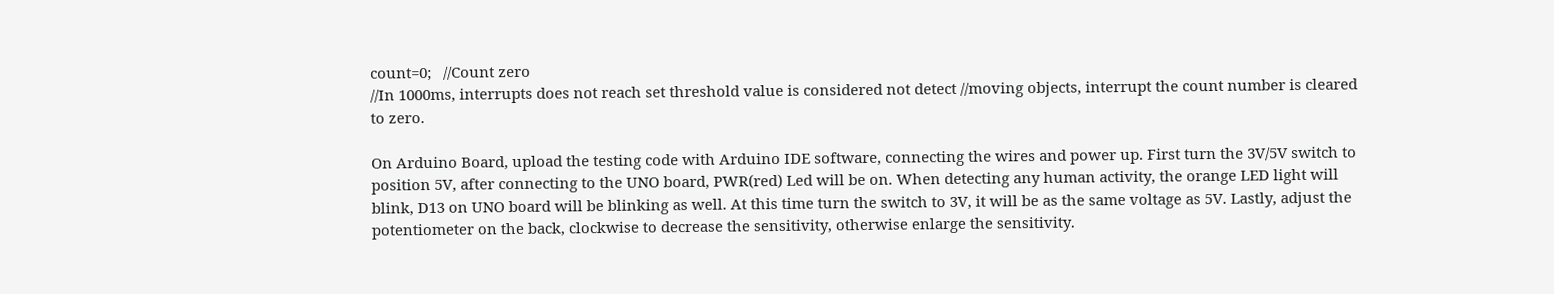count=0;   //Count zero
//In 1000ms, interrupts does not reach set threshold value is considered not detect //moving objects, interrupt the count number is cleared to zero.

On Arduino Board, upload the testing code with Arduino IDE software, connecting the wires and power up. First turn the 3V/5V switch to position 5V, after connecting to the UNO board, PWR(red) Led will be on. When detecting any human activity, the orange LED light will blink, D13 on UNO board will be blinking as well. At this time turn the switch to 3V, it will be as the same voltage as 5V. Lastly, adjust the potentiometer on the back, clockwise to decrease the sensitivity, otherwise enlarge the sensitivity.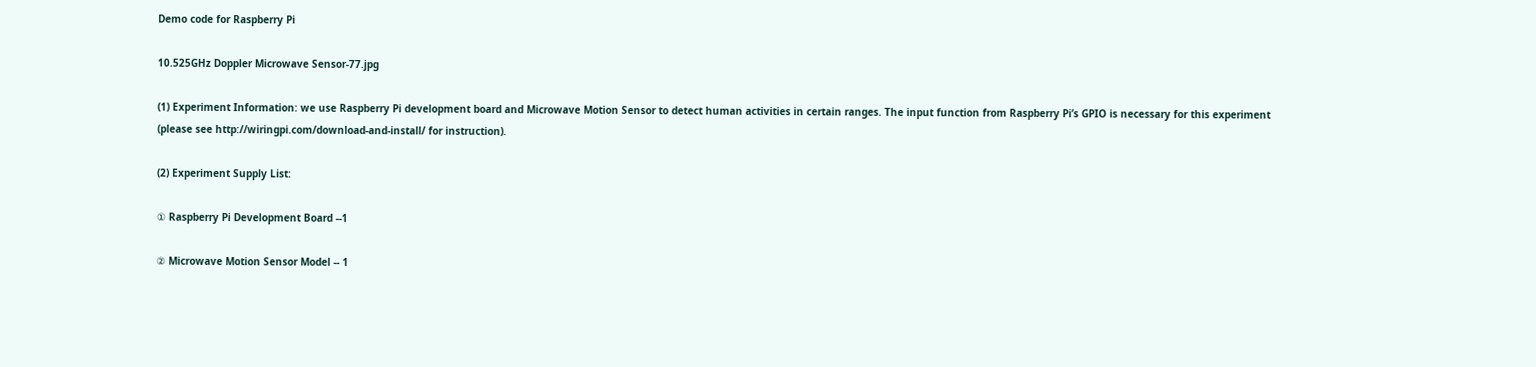Demo code for Raspberry Pi

10.525GHz Doppler Microwave Sensor-77.jpg

(1) Experiment Information: we use Raspberry Pi development board and Microwave Motion Sensor to detect human activities in certain ranges. The input function from Raspberry Pi’s GPIO is necessary for this experiment (please see http://wiringpi.com/download-and-install/ for instruction).

(2) Experiment Supply List:

① Raspberry Pi Development Board --1

② Microwave Motion Sensor Model -- 1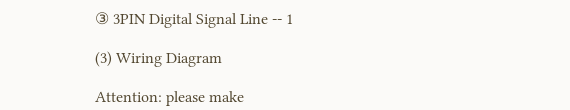③ 3PIN Digital Signal Line -- 1

(3) Wiring Diagram

Attention: please make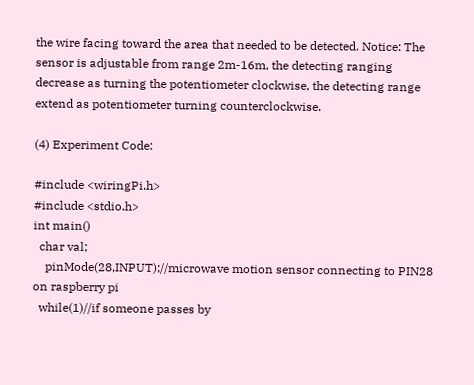the wire facing toward the area that needed to be detected. Notice: The sensor is adjustable from range 2m-16m, the detecting ranging decrease as turning the potentiometer clockwise, the detecting range extend as potentiometer turning counterclockwise.

(4) Experiment Code:

#include <wiringPi.h>
#include <stdio.h>
int main()
  char val;
    pinMode(28,INPUT);//microwave motion sensor connecting to PIN28 on raspberry pi
  while(1)//if someone passes by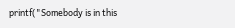printf("Somebody is in this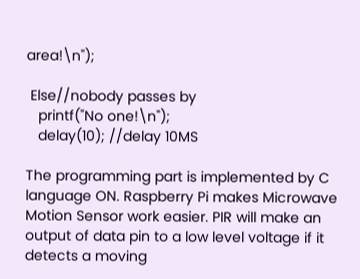area!\n");

 Else//nobody passes by
   printf("No one!\n");
   delay(10); //delay 10MS

The programming part is implemented by C language ON. Raspberry Pi makes Microwave Motion Sensor work easier. PIR will make an output of data pin to a low level voltage if it detects a moving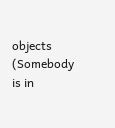objects (Somebody is in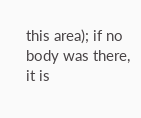this area); if no body was there, it is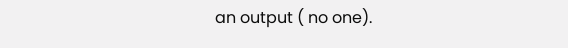an output ( no one).